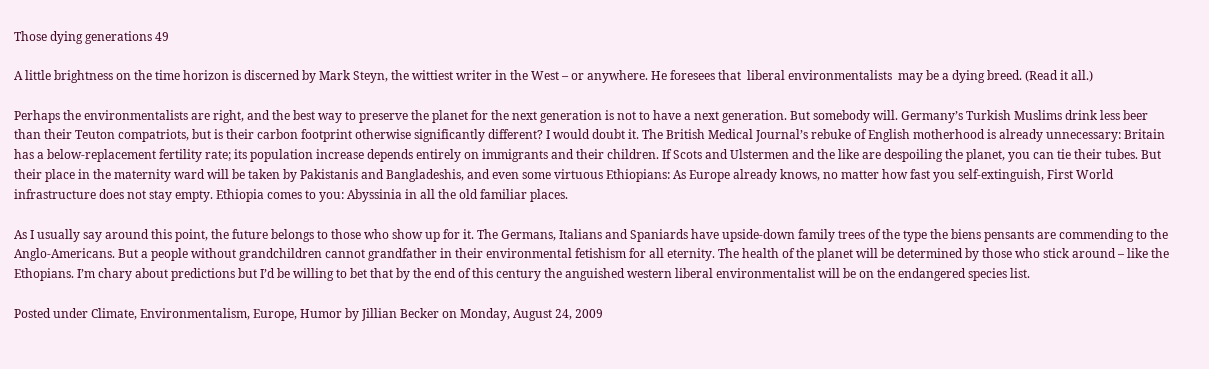Those dying generations 49

A little brightness on the time horizon is discerned by Mark Steyn, the wittiest writer in the West – or anywhere. He foresees that  liberal environmentalists  may be a dying breed. (Read it all.)

Perhaps the environmentalists are right, and the best way to preserve the planet for the next generation is not to have a next generation. But somebody will. Germany’s Turkish Muslims drink less beer than their Teuton compatriots, but is their carbon footprint otherwise significantly different? I would doubt it. The British Medical Journal’s rebuke of English motherhood is already unnecessary: Britain has a below-replacement fertility rate; its population increase depends entirely on immigrants and their children. If Scots and Ulstermen and the like are despoiling the planet, you can tie their tubes. But their place in the maternity ward will be taken by Pakistanis and Bangladeshis, and even some virtuous Ethiopians: As Europe already knows, no matter how fast you self-extinguish, First World infrastructure does not stay empty. Ethiopia comes to you: Abyssinia in all the old familiar places.

As I usually say around this point, the future belongs to those who show up for it. The Germans, Italians and Spaniards have upside-down family trees of the type the biens pensants are commending to the Anglo-Americans. But a people without grandchildren cannot grandfather in their environmental fetishism for all eternity. The health of the planet will be determined by those who stick around – like the Ethopians. I’m chary about predictions but I’d be willing to bet that by the end of this century the anguished western liberal environmentalist will be on the endangered species list.

Posted under Climate, Environmentalism, Europe, Humor by Jillian Becker on Monday, August 24, 2009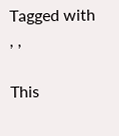Tagged with , ,

This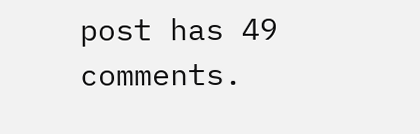post has 49 comments.